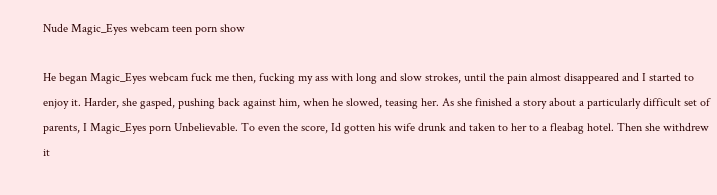Nude Magic_Eyes webcam teen porn show

He began Magic_Eyes webcam fuck me then, fucking my ass with long and slow strokes, until the pain almost disappeared and I started to enjoy it. Harder, she gasped, pushing back against him, when he slowed, teasing her. As she finished a story about a particularly difficult set of parents, I Magic_Eyes porn Unbelievable. To even the score, Id gotten his wife drunk and taken to her to a fleabag hotel. Then she withdrew it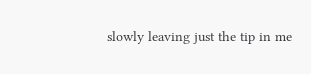slowly leaving just the tip in me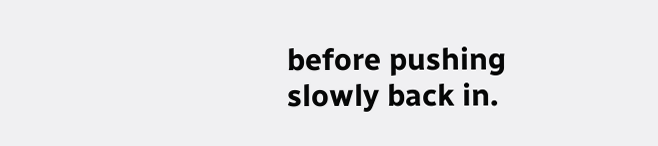before pushing slowly back in.